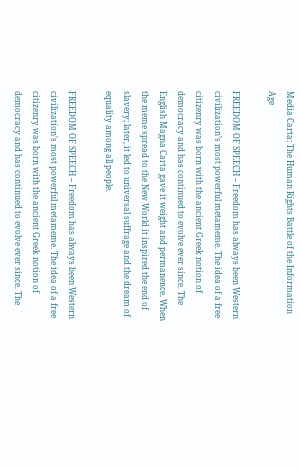Media Carta: The Human Rights Battle of the Information Age

FREEDOM OF SPEECH – Freedom has always been Western civilization’s most powerful metameme. The idea of a free citizenry was born with the ancient Greek notion of democracy and has continued to evolve ever since. The English Magna Carta gave it weight and permanence. When the meme spread to the New World it inspired the end of slavery; later, it led to universal suffrage and the dream of equality among all people.

FREEDOM OF SPEECH – Freedom has always been Western civilization’s most powerful metameme. The idea of a free citizenry was born with the ancient Greek notion of democracy and has continued to evolve ever since. The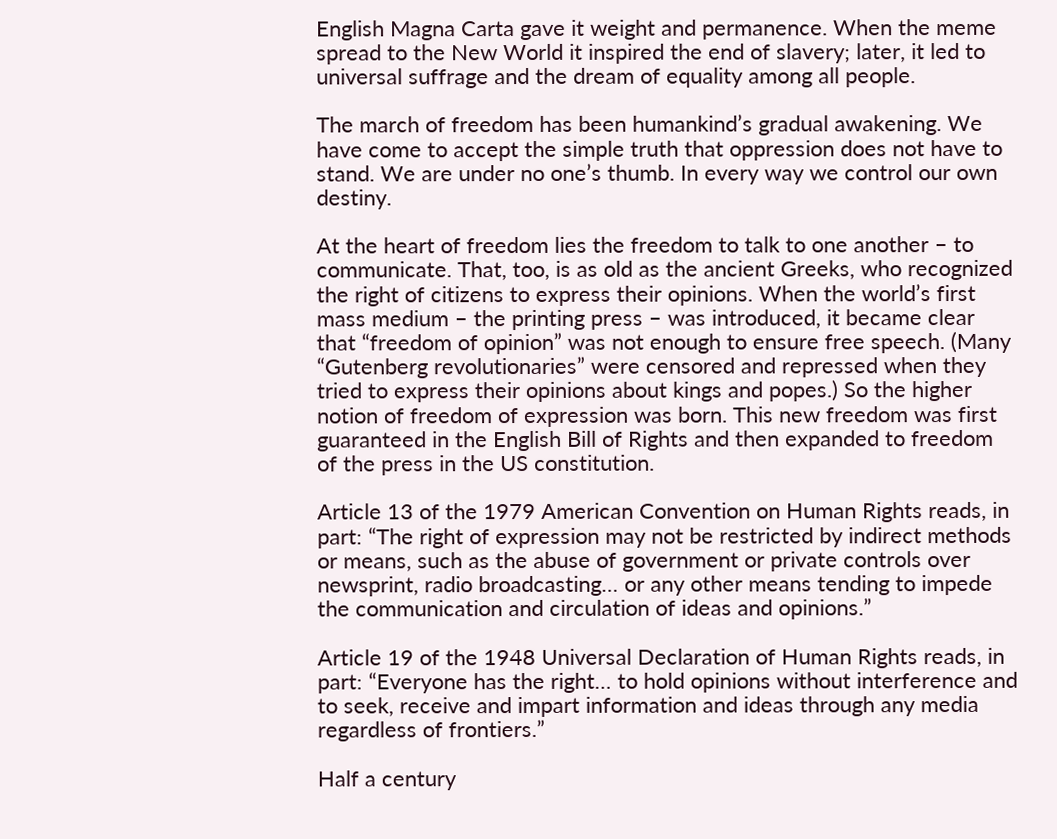English Magna Carta gave it weight and permanence. When the meme spread to the New World it inspired the end of slavery; later, it led to universal suffrage and the dream of equality among all people.

The march of freedom has been humankind’s gradual awakening. We have come to accept the simple truth that oppression does not have to stand. We are under no one’s thumb. In every way we control our own destiny.

At the heart of freedom lies the freedom to talk to one another – to communicate. That, too, is as old as the ancient Greeks, who recognized the right of citizens to express their opinions. When the world’s first mass medium – the printing press – was introduced, it became clear that “freedom of opinion” was not enough to ensure free speech. (Many “Gutenberg revolutionaries” were censored and repressed when they tried to express their opinions about kings and popes.) So the higher notion of freedom of expression was born. This new freedom was first guaranteed in the English Bill of Rights and then expanded to freedom of the press in the US constitution.

Article 13 of the 1979 American Convention on Human Rights reads, in part: “The right of expression may not be restricted by indirect methods or means, such as the abuse of government or private controls over newsprint, radio broadcasting… or any other means tending to impede the communication and circulation of ideas and opinions.”

Article 19 of the 1948 Universal Declaration of Human Rights reads, in part: “Everyone has the right… to hold opinions without interference and to seek, receive and impart information and ideas through any media regardless of frontiers.”

Half a century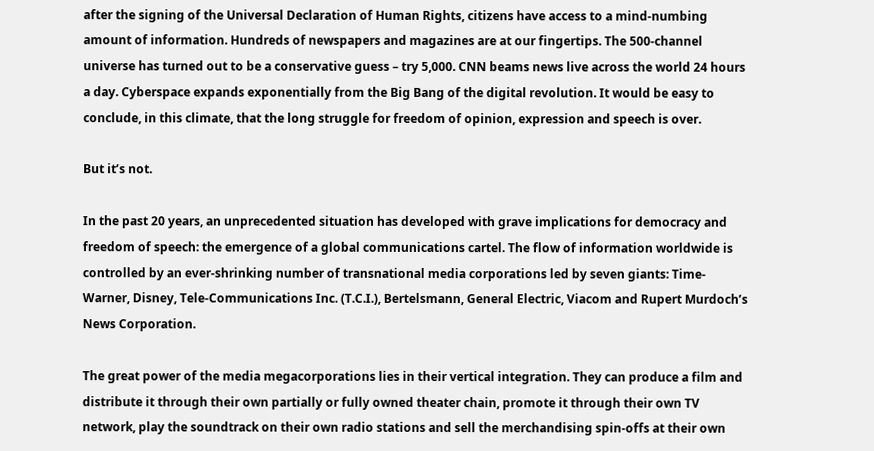after the signing of the Universal Declaration of Human Rights, citizens have access to a mind-numbing amount of information. Hundreds of newspapers and magazines are at our fingertips. The 500-channel universe has turned out to be a conservative guess – try 5,000. CNN beams news live across the world 24 hours a day. Cyberspace expands exponentially from the Big Bang of the digital revolution. It would be easy to conclude, in this climate, that the long struggle for freedom of opinion, expression and speech is over.

But it’s not.

In the past 20 years, an unprecedented situation has developed with grave implications for democracy and freedom of speech: the emergence of a global communications cartel. The flow of information worldwide is controlled by an ever-shrinking number of transnational media corporations led by seven giants: Time-Warner, Disney, Tele-Communications Inc. (T.C.I.), Bertelsmann, General Electric, Viacom and Rupert Murdoch’s News Corporation.

The great power of the media megacorporations lies in their vertical integration. They can produce a film and distribute it through their own partially or fully owned theater chain, promote it through their own TV network, play the soundtrack on their own radio stations and sell the merchandising spin-offs at their own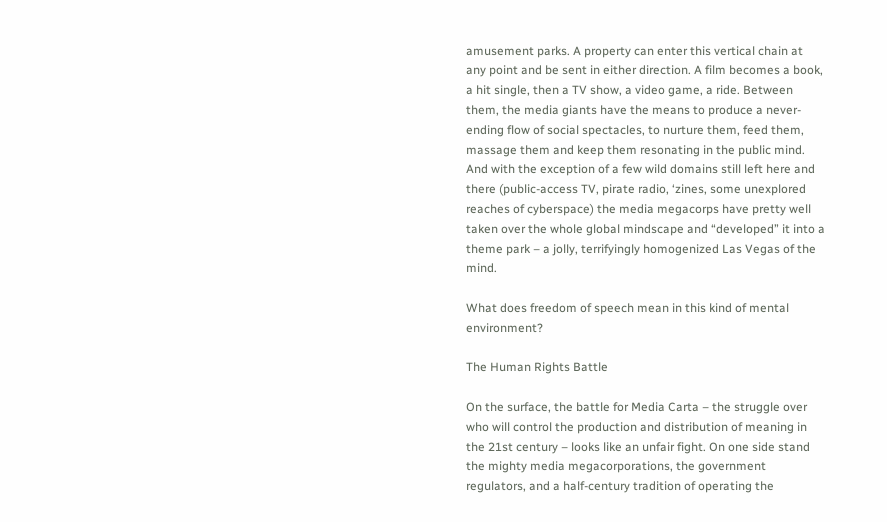amusement parks. A property can enter this vertical chain at any point and be sent in either direction. A film becomes a book, a hit single, then a TV show, a video game, a ride. Between them, the media giants have the means to produce a never-ending flow of social spectacles, to nurture them, feed them, massage them and keep them resonating in the public mind. And with the exception of a few wild domains still left here and there (public-access TV, pirate radio, ‘zines, some unexplored reaches of cyberspace) the media megacorps have pretty well taken over the whole global mindscape and “developed” it into a theme park – a jolly, terrifyingly homogenized Las Vegas of the mind.

What does freedom of speech mean in this kind of mental environment?

The Human Rights Battle

On the surface, the battle for Media Carta – the struggle over who will control the production and distribution of meaning in the 21st century – looks like an unfair fight. On one side stand the mighty media megacorporations, the government regulators, and a half-century tradition of operating the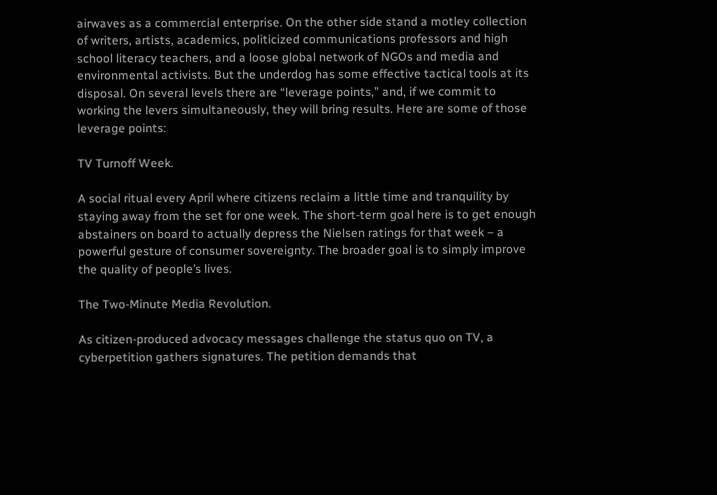airwaves as a commercial enterprise. On the other side stand a motley collection of writers, artists, academics, politicized communications professors and high school literacy teachers, and a loose global network of NGOs and media and environmental activists. But the underdog has some effective tactical tools at its disposal. On several levels there are “leverage points,” and, if we commit to working the levers simultaneously, they will bring results. Here are some of those leverage points:

TV Turnoff Week.

A social ritual every April where citizens reclaim a little time and tranquility by staying away from the set for one week. The short-term goal here is to get enough abstainers on board to actually depress the Nielsen ratings for that week – a powerful gesture of consumer sovereignty. The broader goal is to simply improve the quality of people’s lives.

The Two-Minute Media Revolution.

As citizen-produced advocacy messages challenge the status quo on TV, a cyberpetition gathers signatures. The petition demands that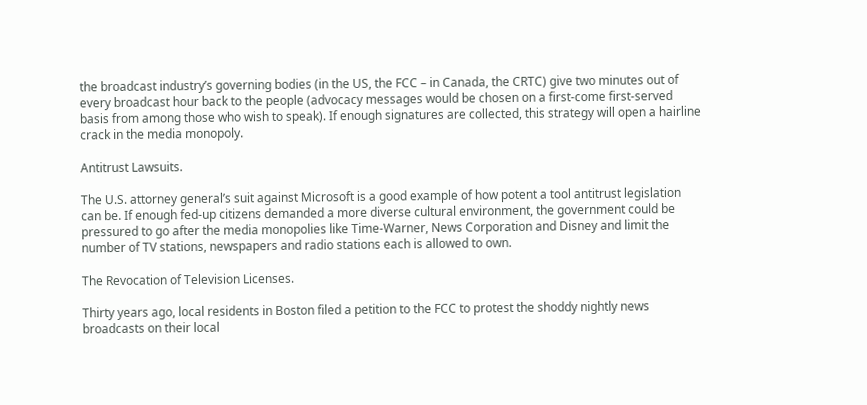the broadcast industry’s governing bodies (in the US, the FCC – in Canada, the CRTC) give two minutes out of every broadcast hour back to the people (advocacy messages would be chosen on a first-come first-served basis from among those who wish to speak). If enough signatures are collected, this strategy will open a hairline crack in the media monopoly.

Antitrust Lawsuits.

The U.S. attorney general’s suit against Microsoft is a good example of how potent a tool antitrust legislation can be. If enough fed-up citizens demanded a more diverse cultural environment, the government could be pressured to go after the media monopolies like Time-Warner, News Corporation and Disney and limit the number of TV stations, newspapers and radio stations each is allowed to own.

The Revocation of Television Licenses.

Thirty years ago, local residents in Boston filed a petition to the FCC to protest the shoddy nightly news broadcasts on their local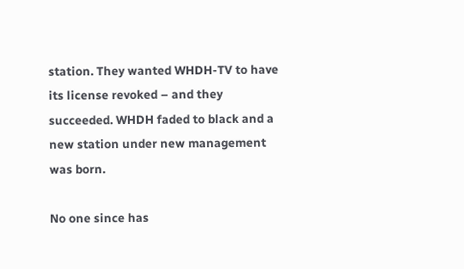station. They wanted WHDH-TV to have its license revoked – and they succeeded. WHDH faded to black and a new station under new management was born.

No one since has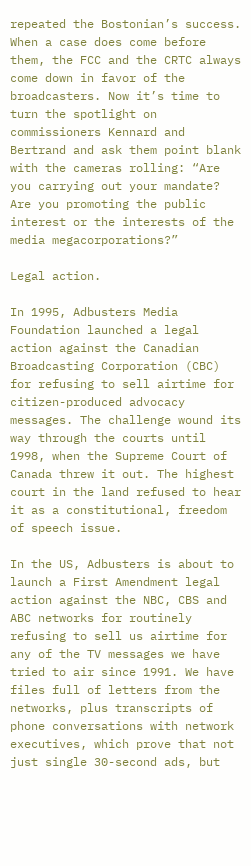repeated the Bostonian’s success. When a case does come before them, the FCC and the CRTC always come down in favor of the broadcasters. Now it’s time to turn the spotlight on commissioners Kennard and Bertrand and ask them point blank with the cameras rolling: “Are you carrying out your mandate? Are you promoting the public interest or the interests of the media megacorporations?”

Legal action.

In 1995, Adbusters Media Foundation launched a legal action against the Canadian Broadcasting Corporation (CBC) for refusing to sell airtime for citizen-produced advocacy messages. The challenge wound its way through the courts until 1998, when the Supreme Court of Canada threw it out. The highest court in the land refused to hear it as a constitutional, freedom of speech issue.

In the US, Adbusters is about to launch a First Amendment legal action against the NBC, CBS and ABC networks for routinely refusing to sell us airtime for any of the TV messages we have tried to air since 1991. We have files full of letters from the networks, plus transcripts of phone conversations with network executives, which prove that not just single 30-second ads, but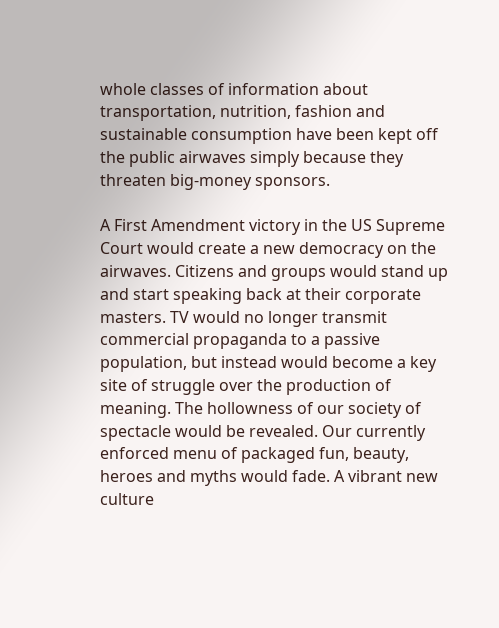whole classes of information about transportation, nutrition, fashion and sustainable consumption have been kept off the public airwaves simply because they threaten big-money sponsors.

A First Amendment victory in the US Supreme Court would create a new democracy on the airwaves. Citizens and groups would stand up and start speaking back at their corporate masters. TV would no longer transmit commercial propaganda to a passive population, but instead would become a key site of struggle over the production of meaning. The hollowness of our society of spectacle would be revealed. Our currently enforced menu of packaged fun, beauty, heroes and myths would fade. A vibrant new culture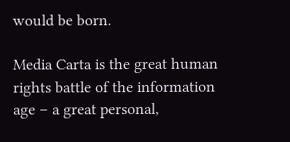would be born.

Media Carta is the great human rights battle of the information age – a great personal,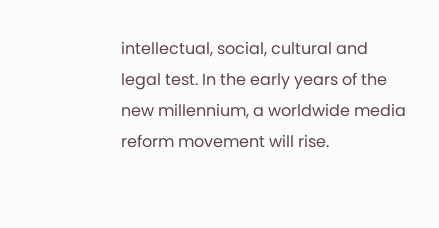intellectual, social, cultural and legal test. In the early years of the new millennium, a worldwide media reform movement will rise.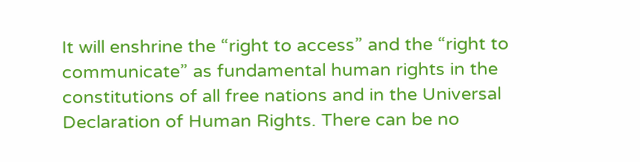It will enshrine the “right to access” and the “right to communicate” as fundamental human rights in the constitutions of all free nations and in the Universal Declaration of Human Rights. There can be no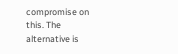compromise on this. The alternative is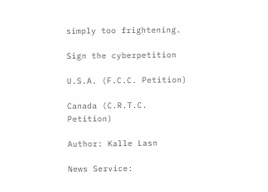simply too frightening.

Sign the cyberpetition

U.S.A. (F.C.C. Petition)

Canada (C.R.T.C. Petition)

Author: Kalle Lasn

News Service: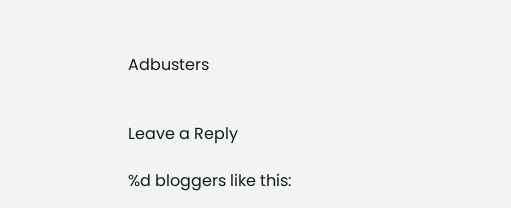Adbusters


Leave a Reply

%d bloggers like this: